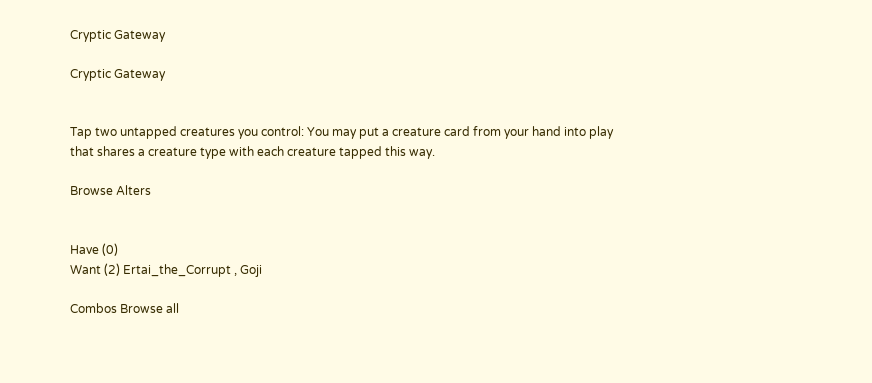Cryptic Gateway

Cryptic Gateway


Tap two untapped creatures you control: You may put a creature card from your hand into play that shares a creature type with each creature tapped this way.

Browse Alters


Have (0)
Want (2) Ertai_the_Corrupt , Goji

Combos Browse all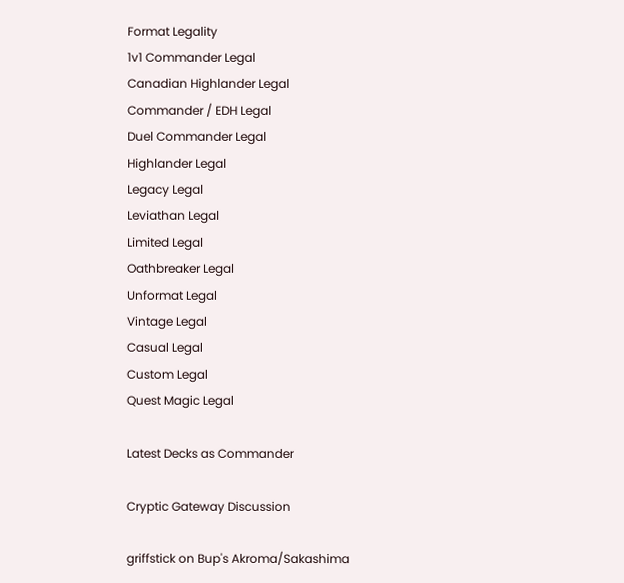Format Legality
1v1 Commander Legal
Canadian Highlander Legal
Commander / EDH Legal
Duel Commander Legal
Highlander Legal
Legacy Legal
Leviathan Legal
Limited Legal
Oathbreaker Legal
Unformat Legal
Vintage Legal
Casual Legal
Custom Legal
Quest Magic Legal

Latest Decks as Commander

Cryptic Gateway Discussion

griffstick on Bup's Akroma/Sakashima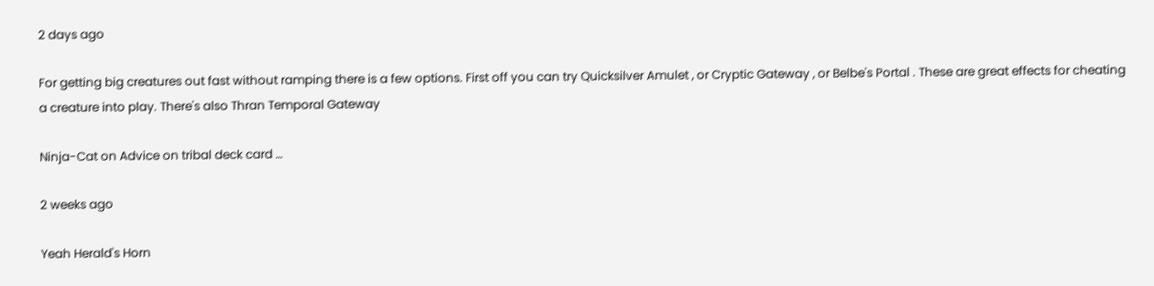2 days ago

For getting big creatures out fast without ramping there is a few options. First off you can try Quicksilver Amulet , or Cryptic Gateway , or Belbe's Portal . These are great effects for cheating a creature into play. There's also Thran Temporal Gateway

Ninja-Cat on Advice on tribal deck card …

2 weeks ago

Yeah Herald's Horn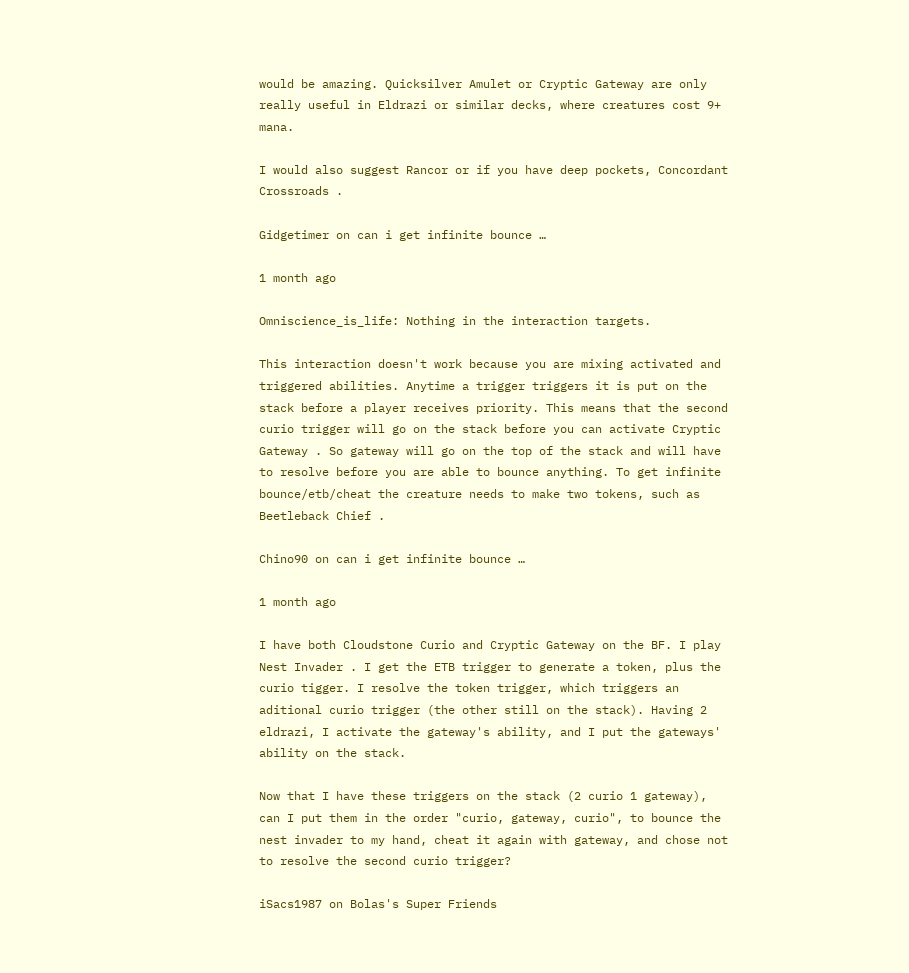would be amazing. Quicksilver Amulet or Cryptic Gateway are only really useful in Eldrazi or similar decks, where creatures cost 9+ mana.

I would also suggest Rancor or if you have deep pockets, Concordant Crossroads .

Gidgetimer on can i get infinite bounce …

1 month ago

Omniscience_is_life: Nothing in the interaction targets.

This interaction doesn't work because you are mixing activated and triggered abilities. Anytime a trigger triggers it is put on the stack before a player receives priority. This means that the second curio trigger will go on the stack before you can activate Cryptic Gateway . So gateway will go on the top of the stack and will have to resolve before you are able to bounce anything. To get infinite bounce/etb/cheat the creature needs to make two tokens, such as Beetleback Chief .

Chino90 on can i get infinite bounce …

1 month ago

I have both Cloudstone Curio and Cryptic Gateway on the BF. I play Nest Invader . I get the ETB trigger to generate a token, plus the curio tigger. I resolve the token trigger, which triggers an aditional curio trigger (the other still on the stack). Having 2 eldrazi, I activate the gateway's ability, and I put the gateways' ability on the stack.

Now that I have these triggers on the stack (2 curio 1 gateway), can I put them in the order "curio, gateway, curio", to bounce the nest invader to my hand, cheat it again with gateway, and chose not to resolve the second curio trigger?

iSacs1987 on Bolas's Super Friends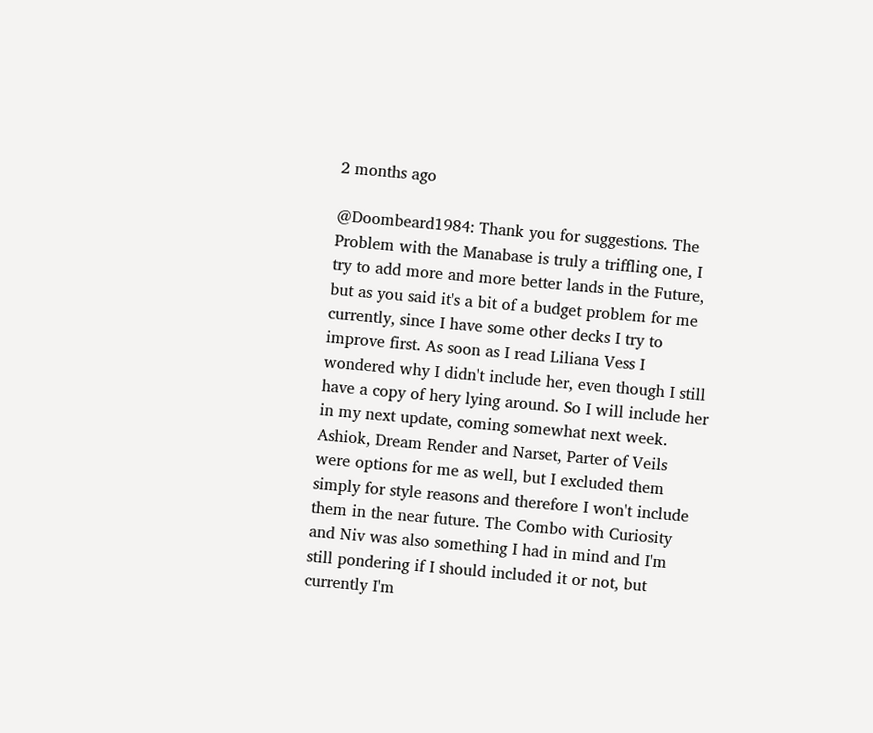2 months ago

@Doombeard1984: Thank you for suggestions. The Problem with the Manabase is truly a triffling one, I try to add more and more better lands in the Future, but as you said it's a bit of a budget problem for me currently, since I have some other decks I try to improve first. As soon as I read Liliana Vess I wondered why I didn't include her, even though I still have a copy of hery lying around. So I will include her in my next update, coming somewhat next week. Ashiok, Dream Render and Narset, Parter of Veils were options for me as well, but I excluded them simply for style reasons and therefore I won't include them in the near future. The Combo with Curiosity and Niv was also something I had in mind and I'm still pondering if I should included it or not, but currently I'm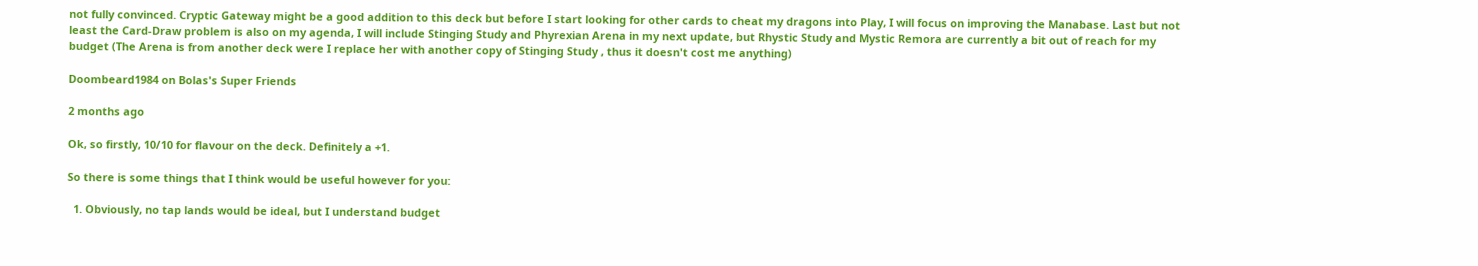not fully convinced. Cryptic Gateway might be a good addition to this deck but before I start looking for other cards to cheat my dragons into Play, I will focus on improving the Manabase. Last but not least the Card-Draw problem is also on my agenda, I will include Stinging Study and Phyrexian Arena in my next update, but Rhystic Study and Mystic Remora are currently a bit out of reach for my budget (The Arena is from another deck were I replace her with another copy of Stinging Study , thus it doesn't cost me anything)

Doombeard1984 on Bolas's Super Friends

2 months ago

Ok, so firstly, 10/10 for flavour on the deck. Definitely a +1.

So there is some things that I think would be useful however for you:

  1. Obviously, no tap lands would be ideal, but I understand budget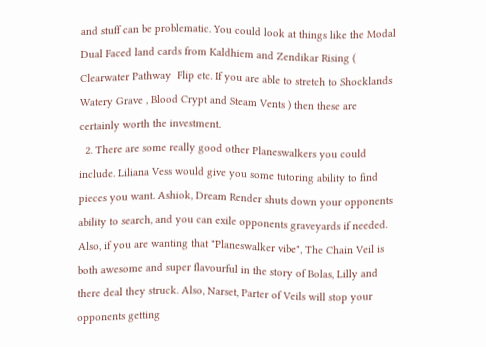and stuff can be problematic. You could look at things like the Modal Dual Faced land cards from Kaldhiem and Zendikar Rising ( Clearwater Pathway  Flip etc. If you are able to stretch to Shocklands Watery Grave , Blood Crypt and Steam Vents ) then these are certainly worth the investment.
  2. There are some really good other Planeswalkers you could include. Liliana Vess would give you some tutoring ability to find pieces you want. Ashiok, Dream Render shuts down your opponents ability to search, and you can exile opponents graveyards if needed. Also, if you are wanting that "Planeswalker vibe", The Chain Veil is both awesome and super flavourful in the story of Bolas, Lilly and there deal they struck. Also, Narset, Parter of Veils will stop your opponents getting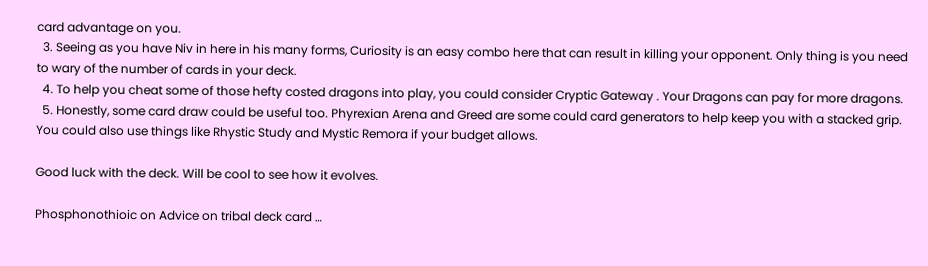card advantage on you.
  3. Seeing as you have Niv in here in his many forms, Curiosity is an easy combo here that can result in killing your opponent. Only thing is you need to wary of the number of cards in your deck.
  4. To help you cheat some of those hefty costed dragons into play, you could consider Cryptic Gateway . Your Dragons can pay for more dragons.
  5. Honestly, some card draw could be useful too. Phyrexian Arena and Greed are some could card generators to help keep you with a stacked grip. You could also use things like Rhystic Study and Mystic Remora if your budget allows.

Good luck with the deck. Will be cool to see how it evolves.

Phosphonothioic on Advice on tribal deck card …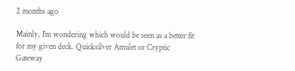2 months ago

Mainly, I'm wondering which would be seen as a better fit for my given deck. Quicksilver Amulet or Cryptic Gateway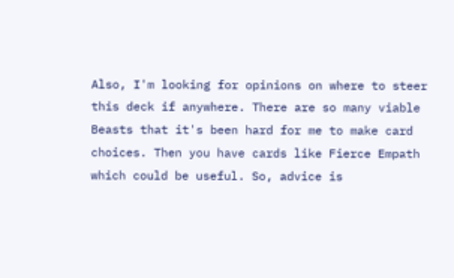Also, I'm looking for opinions on where to steer this deck if anywhere. There are so many viable Beasts that it's been hard for me to make card choices. Then you have cards like Fierce Empath which could be useful. So, advice is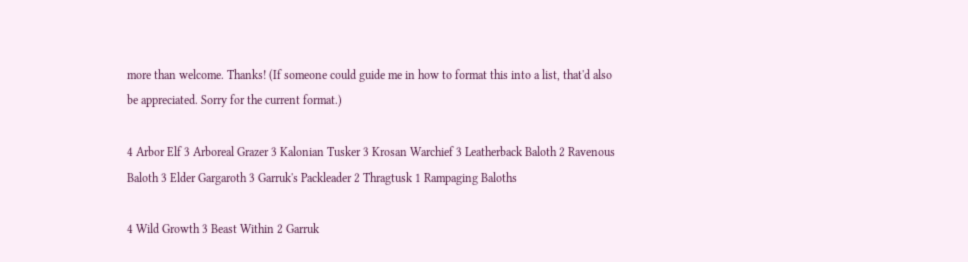more than welcome. Thanks! (If someone could guide me in how to format this into a list, that'd also be appreciated. Sorry for the current format.)

4 Arbor Elf 3 Arboreal Grazer 3 Kalonian Tusker 3 Krosan Warchief 3 Leatherback Baloth 2 Ravenous Baloth 3 Elder Gargaroth 3 Garruk's Packleader 2 Thragtusk 1 Rampaging Baloths

4 Wild Growth 3 Beast Within 2 Garruk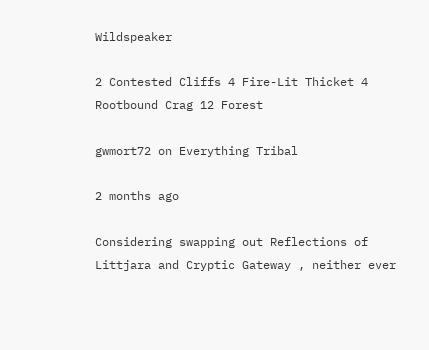Wildspeaker

2 Contested Cliffs 4 Fire-Lit Thicket 4 Rootbound Crag 12 Forest

gwmort72 on Everything Tribal

2 months ago

Considering swapping out Reflections of Littjara and Cryptic Gateway , neither ever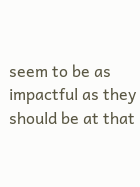seem to be as impactful as they should be at that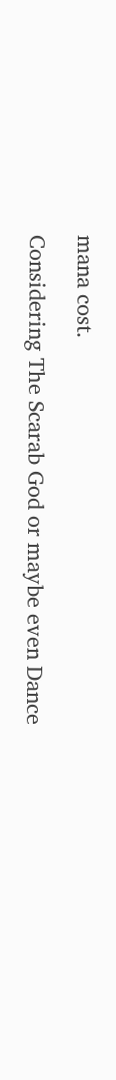mana cost.

Considering The Scarab God or maybe even Dance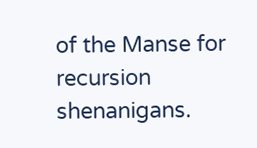of the Manse for recursion shenanigans.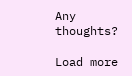Any thoughts?

Load more